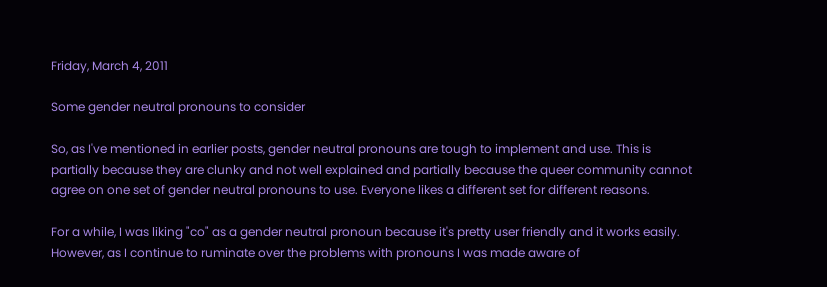Friday, March 4, 2011

Some gender neutral pronouns to consider

So, as I've mentioned in earlier posts, gender neutral pronouns are tough to implement and use. This is partially because they are clunky and not well explained and partially because the queer community cannot agree on one set of gender neutral pronouns to use. Everyone likes a different set for different reasons.

For a while, I was liking "co" as a gender neutral pronoun because it's pretty user friendly and it works easily. However, as I continue to ruminate over the problems with pronouns I was made aware of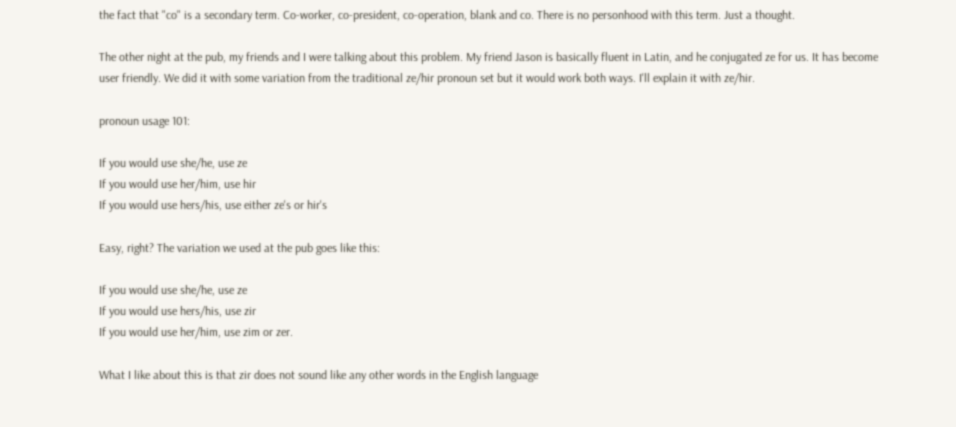the fact that "co" is a secondary term. Co-worker, co-president, co-operation, blank and co. There is no personhood with this term. Just a thought.

The other night at the pub, my friends and I were talking about this problem. My friend Jason is basically fluent in Latin, and he conjugated ze for us. It has become user friendly. We did it with some variation from the traditional ze/hir pronoun set but it would work both ways. I'll explain it with ze/hir.

pronoun usage 101:

If you would use she/he, use ze
If you would use her/him, use hir
If you would use hers/his, use either ze's or hir's

Easy, right? The variation we used at the pub goes like this:

If you would use she/he, use ze
If you would use hers/his, use zir
If you would use her/him, use zim or zer.

What I like about this is that zir does not sound like any other words in the English language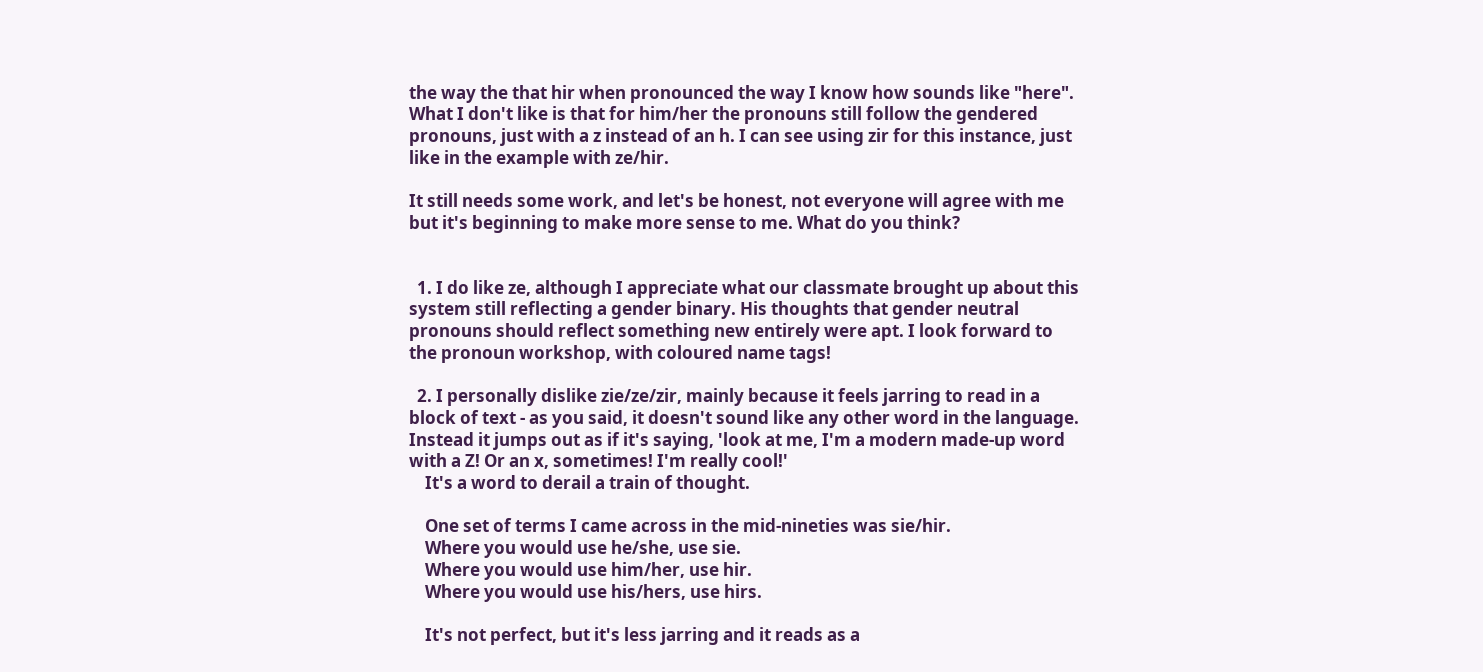the way the that hir when pronounced the way I know how sounds like "here". What I don't like is that for him/her the pronouns still follow the gendered pronouns, just with a z instead of an h. I can see using zir for this instance, just like in the example with ze/hir.

It still needs some work, and let's be honest, not everyone will agree with me but it's beginning to make more sense to me. What do you think?


  1. I do like ze, although I appreciate what our classmate brought up about this system still reflecting a gender binary. His thoughts that gender neutral pronouns should reflect something new entirely were apt. I look forward to the pronoun workshop, with coloured name tags!

  2. I personally dislike zie/ze/zir, mainly because it feels jarring to read in a block of text - as you said, it doesn't sound like any other word in the language. Instead it jumps out as if it's saying, 'look at me, I'm a modern made-up word with a Z! Or an x, sometimes! I'm really cool!'
    It's a word to derail a train of thought.

    One set of terms I came across in the mid-nineties was sie/hir.
    Where you would use he/she, use sie.
    Where you would use him/her, use hir.
    Where you would use his/hers, use hirs.

    It's not perfect, but it's less jarring and it reads as a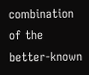combination of the better-known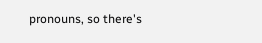pronouns, so there's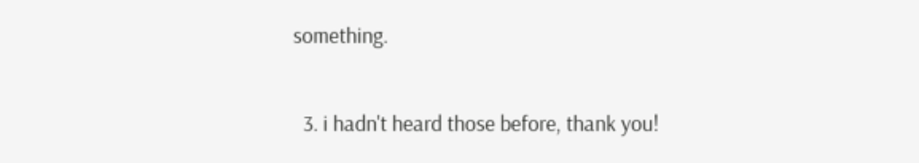something.

  3. i hadn't heard those before, thank you!